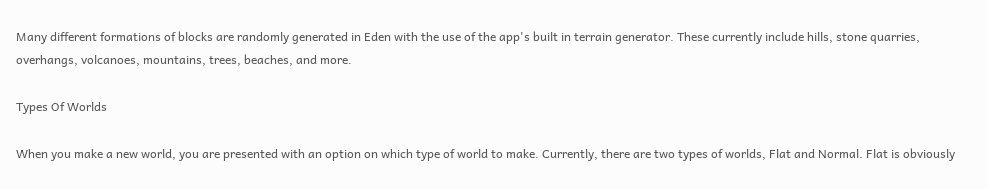Many different formations of blocks are randomly generated in Eden with the use of the app's built in terrain generator. These currently include hills, stone quarries, overhangs, volcanoes, mountains, trees, beaches, and more.

Types Of Worlds

When you make a new world, you are presented with an option on which type of world to make. Currently, there are two types of worlds, Flat and Normal. Flat is obviously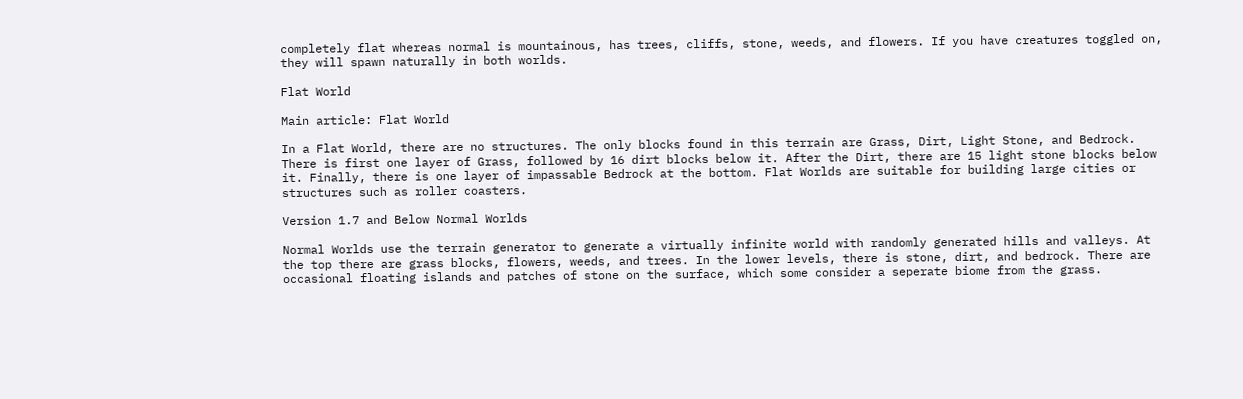completely flat whereas normal is mountainous, has trees, cliffs, stone, weeds, and flowers. If you have creatures toggled on, they will spawn naturally in both worlds.

Flat World

Main article: Flat World

In a Flat World, there are no structures. The only blocks found in this terrain are Grass, Dirt, Light Stone, and Bedrock. There is first one layer of Grass, followed by 16 dirt blocks below it. After the Dirt, there are 15 light stone blocks below it. Finally, there is one layer of impassable Bedrock at the bottom. Flat Worlds are suitable for building large cities or structures such as roller coasters.

Version 1.7 and Below Normal Worlds

Normal Worlds use the terrain generator to generate a virtually infinite world with randomly generated hills and valleys. At the top there are grass blocks, flowers, weeds, and trees. In the lower levels, there is stone, dirt, and bedrock. There are occasional floating islands and patches of stone on the surface, which some consider a seperate biome from the grass.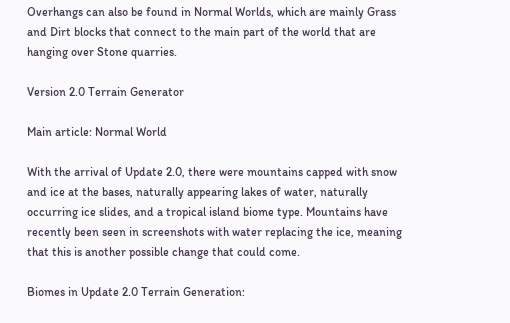Overhangs can also be found in Normal Worlds, which are mainly Grass and Dirt blocks that connect to the main part of the world that are hanging over Stone quarries.

Version 2.0 Terrain Generator

Main article: Normal World

With the arrival of Update 2.0, there were mountains capped with snow and ice at the bases, naturally appearing lakes of water, naturally occurring ice slides, and a tropical island biome type. Mountains have recently been seen in screenshots with water replacing the ice, meaning that this is another possible change that could come.

Biomes in Update 2.0 Terrain Generation: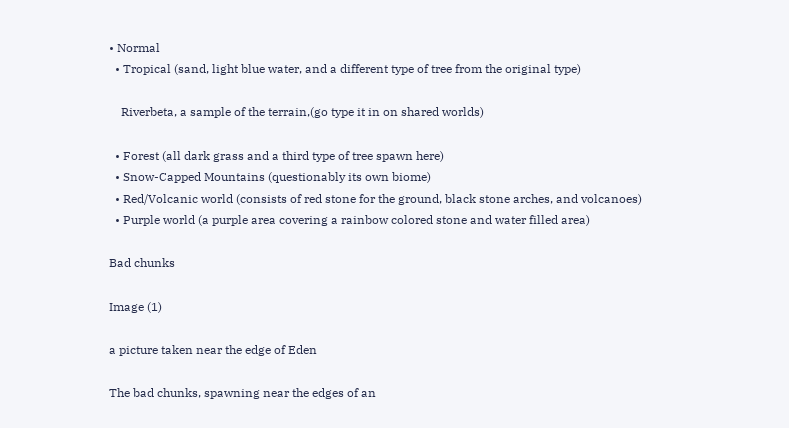• Normal
  • Tropical (sand, light blue water, and a different type of tree from the original type)

    Riverbeta, a sample of the terrain,(go type it in on shared worlds)

  • Forest (all dark grass and a third type of tree spawn here)
  • Snow-Capped Mountains (questionably its own biome)
  • Red/Volcanic world (consists of red stone for the ground, black stone arches, and volcanoes)
  • Purple world (a purple area covering a rainbow colored stone and water filled area)

Bad chunks

Image (1)

a picture taken near the edge of Eden

The bad chunks, spawning near the edges of an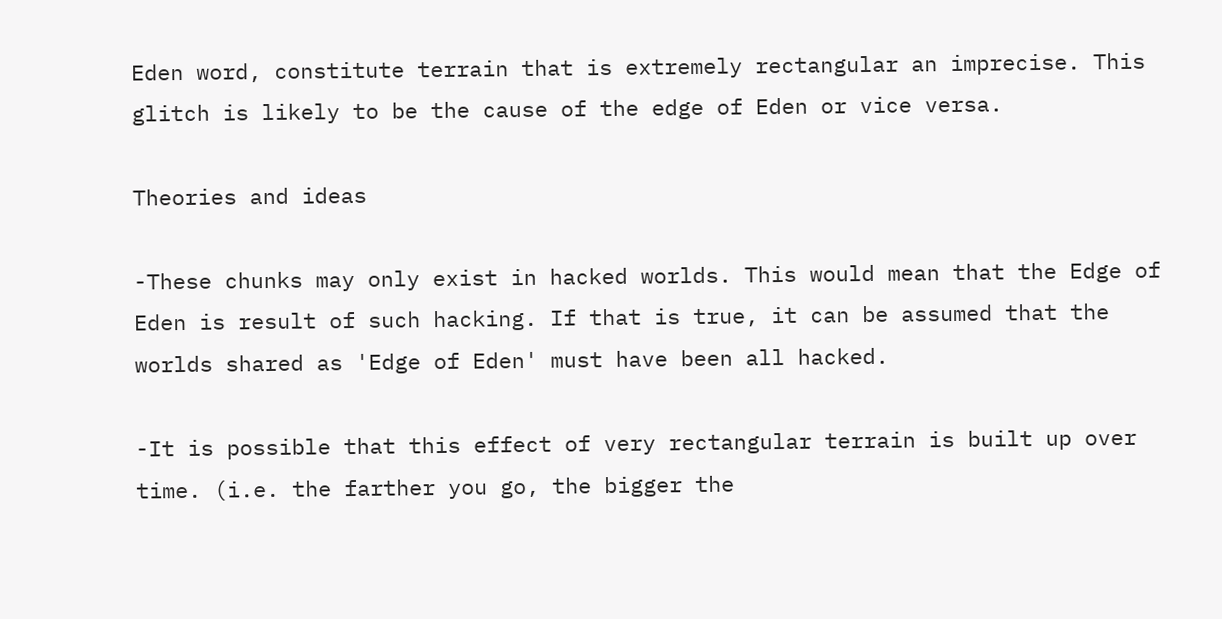Eden word, constitute terrain that is extremely rectangular an imprecise. This glitch is likely to be the cause of the edge of Eden or vice versa.

Theories and ideas

-These chunks may only exist in hacked worlds. This would mean that the Edge of Eden is result of such hacking. If that is true, it can be assumed that the worlds shared as 'Edge of Eden' must have been all hacked.

-It is possible that this effect of very rectangular terrain is built up over time. (i.e. the farther you go, the bigger the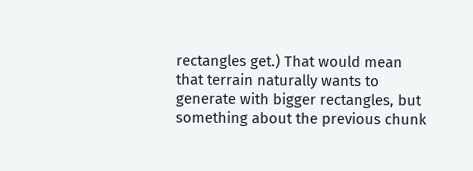rectangles get.) That would mean that terrain naturally wants to generate with bigger rectangles, but something about the previous chunk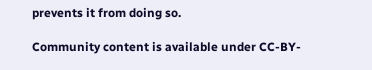prevents it from doing so.

Community content is available under CC-BY-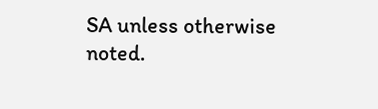SA unless otherwise noted.